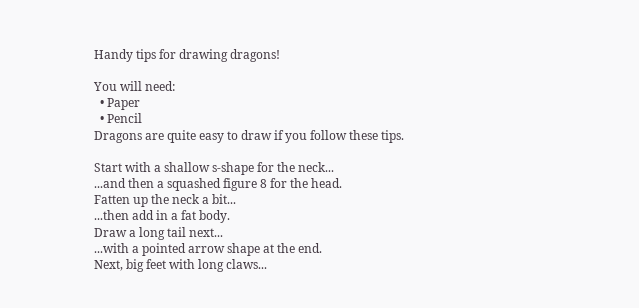Handy tips for drawing dragons!

You will need:
  • Paper
  • Pencil
Dragons are quite easy to draw if you follow these tips.

Start with a shallow s-shape for the neck...
...and then a squashed figure 8 for the head.
Fatten up the neck a bit...
...then add in a fat body.
Draw a long tail next...
...with a pointed arrow shape at the end.
Next, big feet with long claws...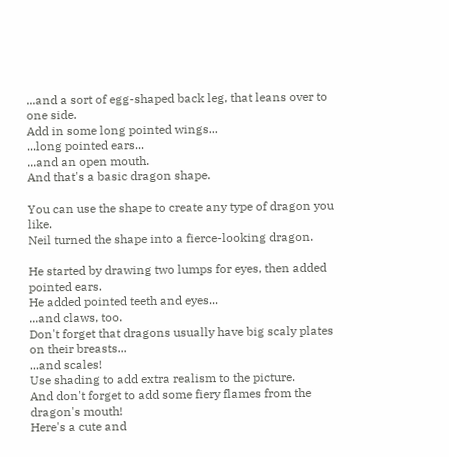...and a sort of egg-shaped back leg, that leans over to one side.
Add in some long pointed wings...
...long pointed ears...
...and an open mouth.
And that's a basic dragon shape.

You can use the shape to create any type of dragon you like.
Neil turned the shape into a fierce-looking dragon.

He started by drawing two lumps for eyes, then added pointed ears.
He added pointed teeth and eyes...
...and claws, too.
Don't forget that dragons usually have big scaly plates on their breasts...
...and scales!
Use shading to add extra realism to the picture.
And don't forget to add some fiery flames from the dragon's mouth!
Here's a cute and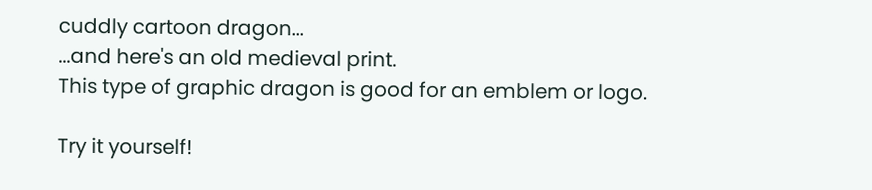cuddly cartoon dragon...
...and here's an old medieval print.
This type of graphic dragon is good for an emblem or logo.

Try it yourself!